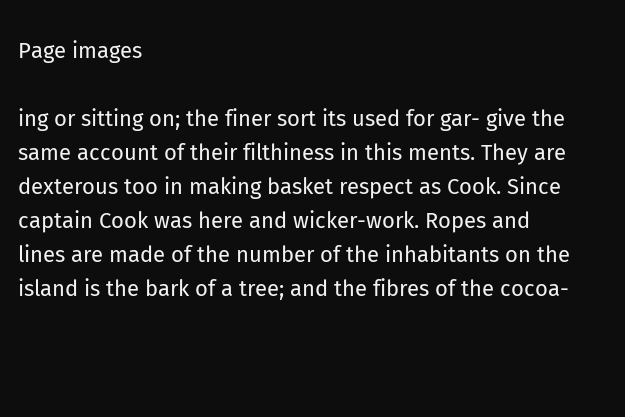Page images

ing or sitting on; the finer sort its used for gar- give the same account of their filthiness in this ments. They are dexterous too in making basket respect as Cook. Since captain Cook was here and wicker-work. Ropes and lines are made of the number of the inhabitants on the island is the bark of a tree; and the fibres of the cocoa-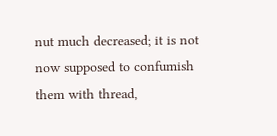nut much decreased; it is not now supposed to confumish them with thread,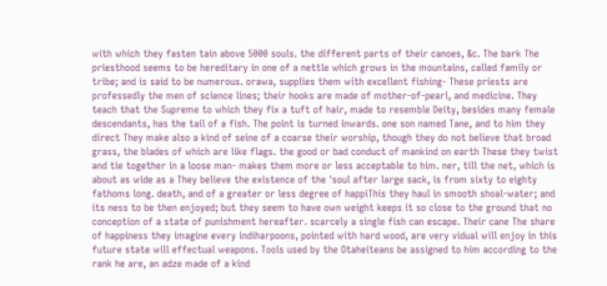with which they fasten tain above 5000 souls. the different parts of their canoes, &c. The bark The priesthood seems to be hereditary in one of a nettle which grows in the mountains, called family or tribe; and is said to be numerous. orawa, supplies them with excellent fishing- These priests are professedly the men of science lines; their hooks are made of mother-of-pearl, and medicine. They teach that the Supreme to which they fix a tuft of hair, made to resemble Deity, besides many female descendants, has the tail of a fish. The point is turned inwards. one son named Tane, and to him they direct They make also a kind of seine of a coarse their worship, though they do not believe that broad grass, the blades of which are like flags. the good or bad conduct of mankind on earth These they twist and tie together in a loose man- makes them more or less acceptable to him. ner, till the net, which is about as wide as a They believe the existence of the 'soul after large sack, is from sixty to eighty fathoms long. death, and of a greater or less degree of happiThis they haul in smooth shoal-water; and its ness to be then enjoyed; but they seem to have own weight keeps it so close to the ground that no conception of a state of punishment hereafter. scarcely a single fish can escape. Their cane The share of happiness they imagine every indiharpoons, pointed with hard wood, are very vidual will enjoy in this future state will effectual weapons. Tools used by the Otaheiteans be assigned to him according to the rank he are, an adze made of a kind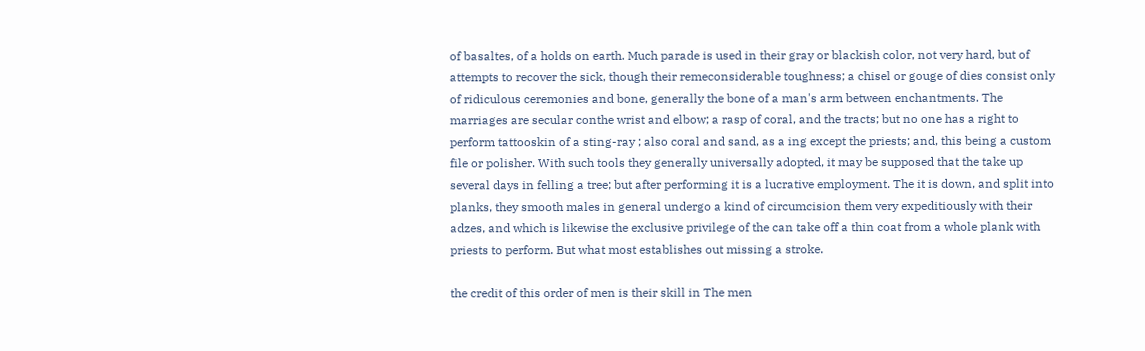of basaltes, of a holds on earth. Much parade is used in their gray or blackish color, not very hard, but of attempts to recover the sick, though their remeconsiderable toughness; a chisel or gouge of dies consist only of ridiculous ceremonies and bone, generally the bone of a man's arm between enchantments. The marriages are secular conthe wrist and elbow; a rasp of coral, and the tracts; but no one has a right to perform tattooskin of a sting-ray ; also coral and sand, as a ing except the priests; and, this being a custom file or polisher. With such tools they generally universally adopted, it may be supposed that the take up several days in felling a tree; but after performing it is a lucrative employment. The it is down, and split into planks, they smooth males in general undergo a kind of circumcision them very expeditiously with their adzes, and which is likewise the exclusive privilege of the can take off a thin coat from a whole plank with priests to perform. But what most establishes out missing a stroke.

the credit of this order of men is their skill in The men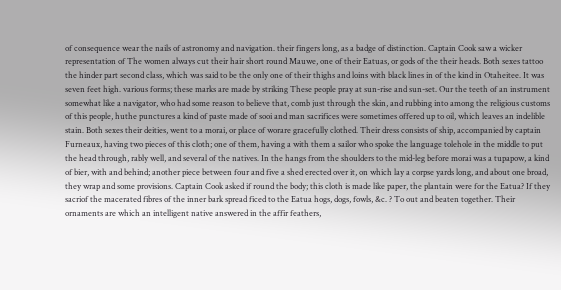of consequence wear the nails of astronomy and navigation. their fingers long, as a badge of distinction. Captain Cook saw a wicker representation of The women always cut their hair short round Mauwe, one of their Eatuas, or gods of the their heads. Both sexes tattoo the hinder part second class, which was said to be the only one of their thighs and loins with black lines in of the kind in Otaheitee. It was seven feet high. various forms; these marks are made by striking These people pray at sun-rise and sun-set. Our the teeth of an instrument somewhat like a navigator, who had some reason to believe that, comb just through the skin, and rubbing into among the religious customs of this people, huthe punctures a kind of paste made of sooi and man sacrifices were sometimes offered up to oil, which leaves an indelible stain. Both sexes their deities, went to a morai, or place of worare gracefully clothed. Their dress consists of ship, accompanied by captain Furneaux, having two pieces of this cloth; one of them, having a with them a sailor who spoke the language tolehole in the middle to put the head through, rably well, and several of the natives. In the hangs from the shoulders to the mid-leg before morai was a tupapow, a kind of bier, with and behind; another piece between four and five a shed erected over it, on which lay a corpse yards long, and about one broad, they wrap and some provisions. Captain Cook asked if round the body; this cloth is made like paper, the plantain were for the Eatua? If they sacriof the macerated fibres of the inner bark spread ficed to the Eatua hogs, dogs, fowls, &c. ? To out and beaten together. Their ornaments are which an intelligent native answered in the affir feathers,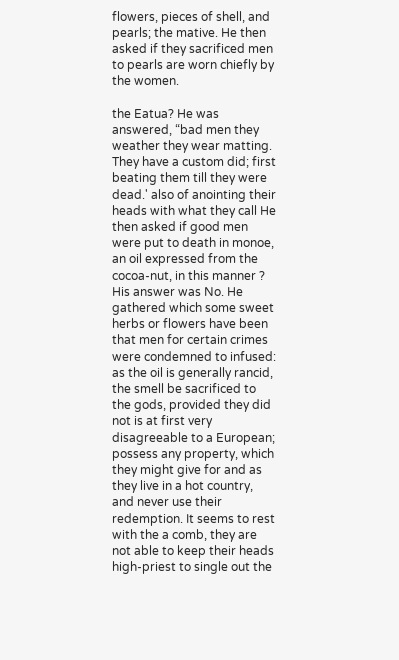flowers, pieces of shell, and pearls; the mative. He then asked if they sacrificed men to pearls are worn chiefly by the women.

the Eatua? He was answered, “bad men they weather they wear matting. They have a custom did; first beating them till they were dead.' also of anointing their heads with what they call He then asked if good men were put to death in monoe, an oil expressed from the cocoa-nut, in this manner ? His answer was No. He gathered which some sweet herbs or flowers have been that men for certain crimes were condemned to infused: as the oil is generally rancid, the smell be sacrificed to the gods, provided they did not is at first very disagreeable to a European; possess any property, which they might give for and as they live in a hot country, and never use their redemption. It seems to rest with the a comb, they are not able to keep their heads high-priest to single out the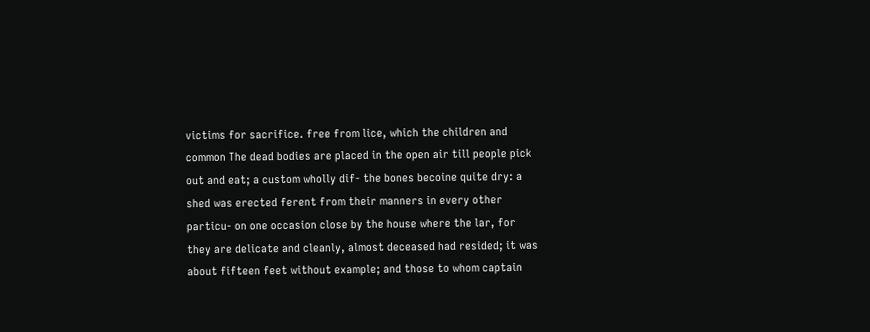victims for sacrifice. free from lice, which the children and common The dead bodies are placed in the open air till people pick out and eat; a custom wholly dif- the bones becoine quite dry: a shed was erected ferent from their manners in every other particu- on one occasion close by the house where the lar, for they are delicate and cleanly, almost deceased had resided; it was about fifteen feet without example; and those to whom captain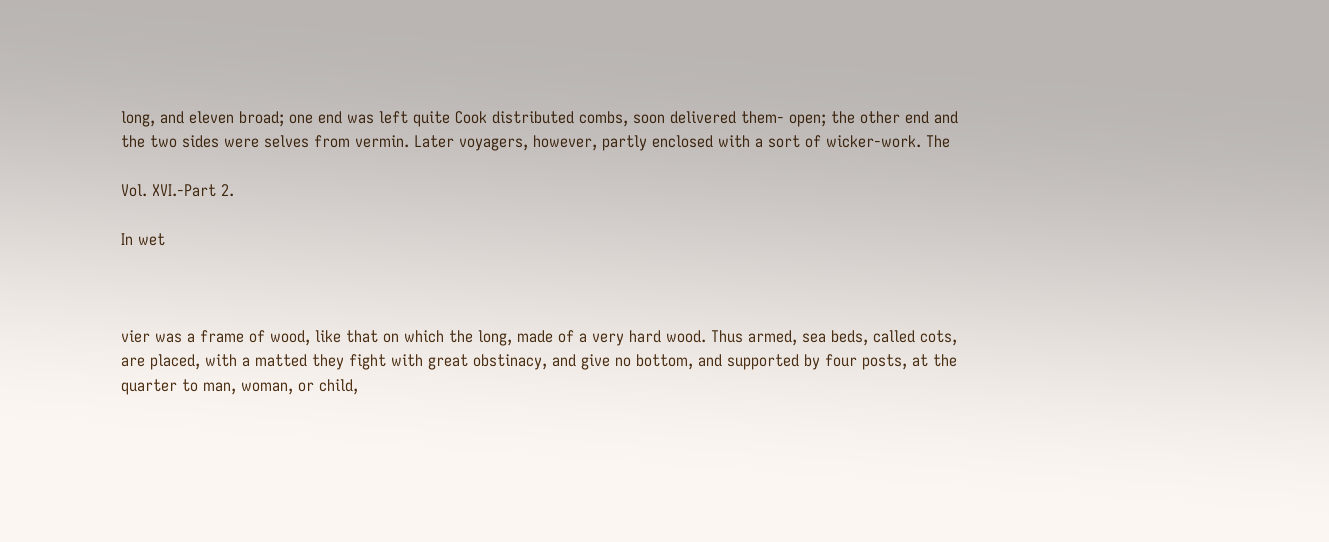long, and eleven broad; one end was left quite Cook distributed combs, soon delivered them- open; the other end and the two sides were selves from vermin. Later voyagers, however, partly enclosed with a sort of wicker-work. The

Vol. XVI.-Part 2.

In wet



vier was a frame of wood, like that on which the long, made of a very hard wood. Thus armed, sea beds, called cots, are placed, with a matted they fight with great obstinacy, and give no bottom, and supported by four posts, at the quarter to man, woman, or child,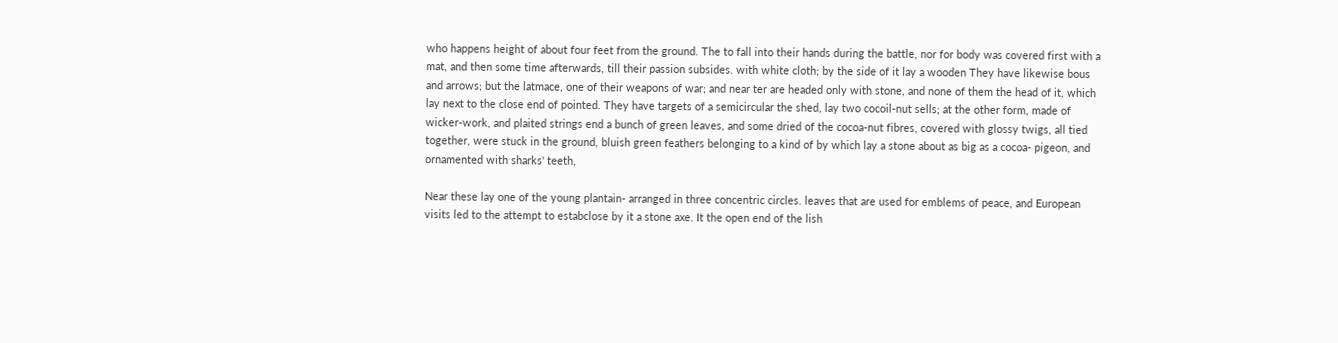who happens height of about four feet from the ground. The to fall into their hands during the battle, nor for body was covered first with a mat, and then some time afterwards, till their passion subsides. with white cloth; by the side of it lay a wooden They have likewise bous and arrows; but the latmace, one of their weapons of war; and near ter are headed only with stone, and none of them the head of it, which lay next to the close end of pointed. They have targets of a semicircular the shed, lay two cocoil-nut sells; at the other form, made of wicker-work, and plaited strings end a bunch of green leaves, and some dried of the cocoa-nut fibres, covered with glossy twigs, all tied together, were stuck in the ground, bluish green feathers belonging to a kind of by which lay a stone about as big as a cocoa- pigeon, and ornamented with sharks' teeth,

Near these lay one of the young plantain- arranged in three concentric circles. leaves that are used for emblems of peace, and European visits led to the attempt to estabclose by it a stone axe. It the open end of the lish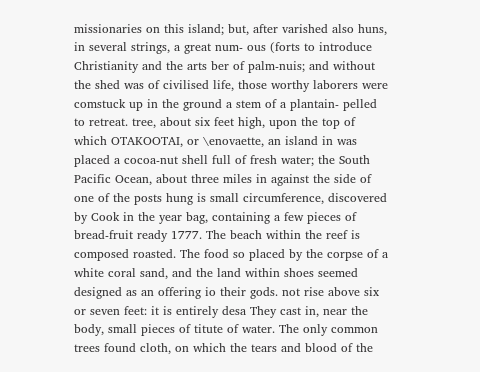missionaries on this island; but, after varished also huns, in several strings, a great num- ous (forts to introduce Christianity and the arts ber of palm-nuis; and without the shed was of civilised life, those worthy laborers were comstuck up in the ground a stem of a plantain- pelled to retreat. tree, about six feet high, upon the top of which OTAKOOTAI, or \enovaette, an island in was placed a cocoa-nut shell full of fresh water; the South Pacific Ocean, about three miles in against the side of one of the posts hung is small circumference, discovered by Cook in the year bag, containing a few pieces of bread-fruit ready 1777. The beach within the reef is composed roasted. The food so placed by the corpse of a white coral sand, and the land within shoes seemed designed as an offering io their gods. not rise above six or seven feet: it is entirely desa They cast in, near the body, small pieces of titute of water. The only common trees found cloth, on which the tears and blood of the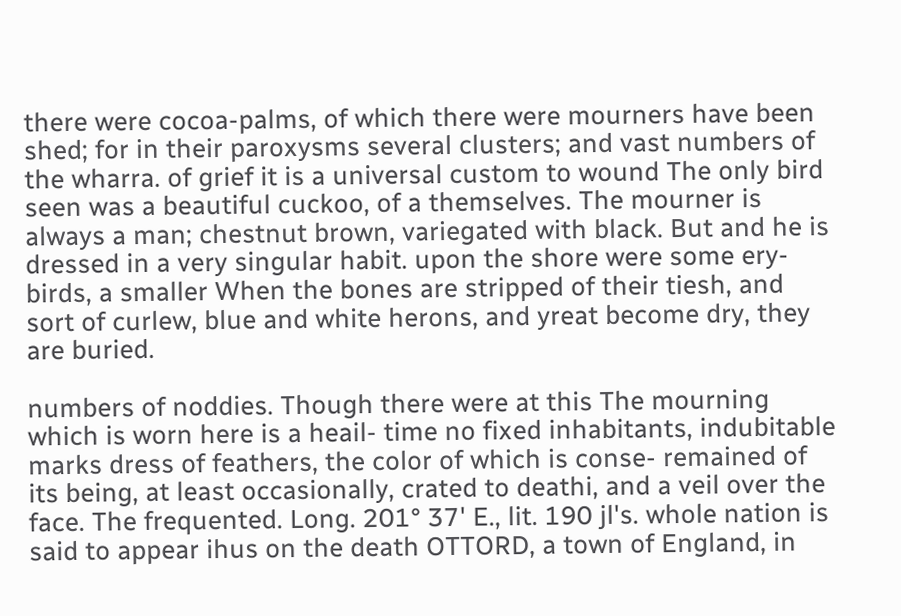there were cocoa-palms, of which there were mourners have been shed; for in their paroxysms several clusters; and vast numbers of the wharra. of grief it is a universal custom to wound The only bird seen was a beautiful cuckoo, of a themselves. The mourner is always a man; chestnut brown, variegated with black. But and he is dressed in a very singular habit. upon the shore were some ery-birds, a smaller When the bones are stripped of their tiesh, and sort of curlew, blue and white herons, and yreat become dry, they are buried.

numbers of noddies. Though there were at this The mourning which is worn here is a heail- time no fixed inhabitants, indubitable marks dress of feathers, the color of which is conse- remained of its being, at least occasionally, crated to deathi, and a veil over the face. The frequented. Long. 201° 37' E., lit. 190 jl's. whole nation is said to appear ihus on the death OTTORD, a town of England, in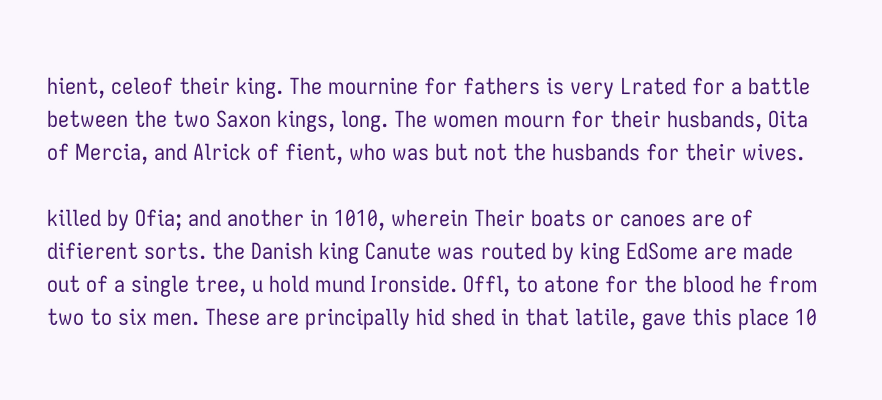hient, celeof their king. The mournine for fathers is very Lrated for a battle between the two Saxon kings, long. The women mourn for their husbands, Oita of Mercia, and Alrick of fient, who was but not the husbands for their wives.

killed by Ofia; and another in 1010, wherein Their boats or canoes are of difierent sorts. the Danish king Canute was routed by king EdSome are made out of a single tree, u hold mund Ironside. Offl, to atone for the blood he from two to six men. These are principally hid shed in that latile, gave this place 10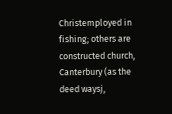Christemployed in fishing; others are constructed church, Canterbury (as the deed waysj,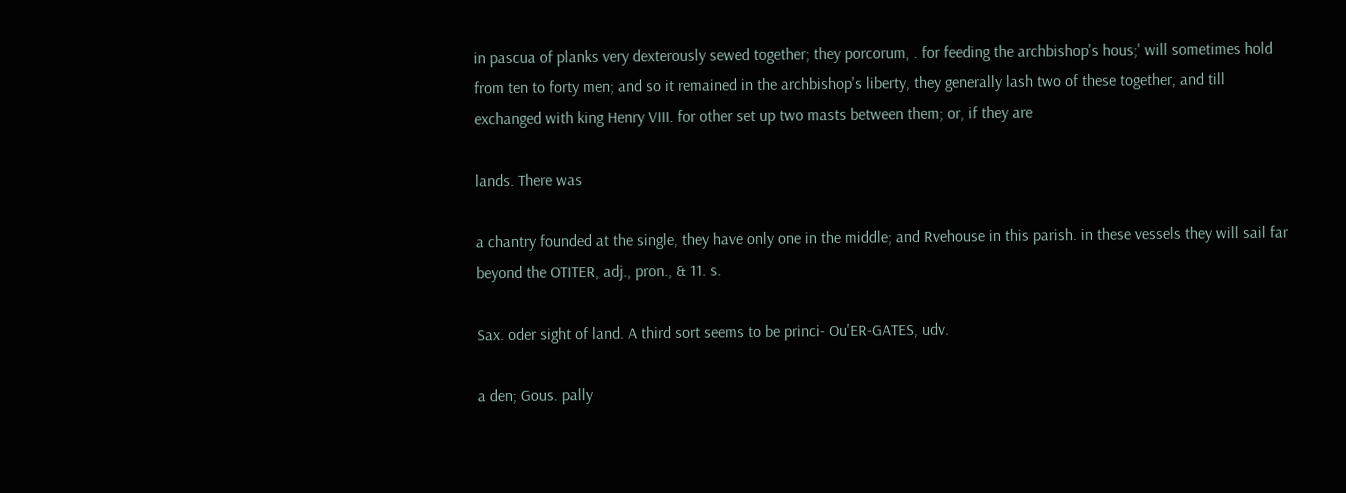in pascua of planks very dexterously sewed together; they porcorum, . for feeding the archbishop's hous;' will sometimes hold from ten to forty men; and so it remained in the archbishop's liberty, they generally lash two of these together, and till exchanged with king Henry VIII. for other set up two masts between them; or, if they are

lands. There was

a chantry founded at the single, they have only one in the middle; and Rvehouse in this parish. in these vessels they will sail far beyond the OTITER, adj., pron., & 11. s.

Sax. oder sight of land. A third sort seems to be princi- Ou'ER-GATES, udv.

a den; Gous. pally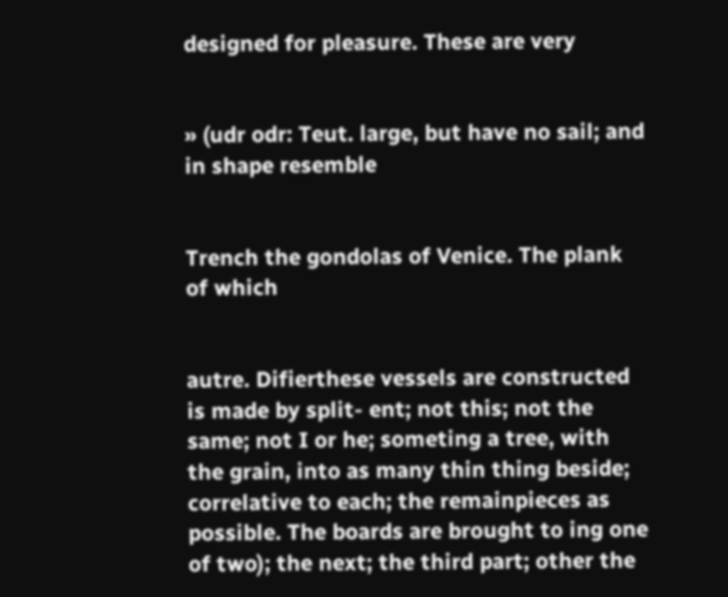designed for pleasure. These are very


» (udr odr: Teut. large, but have no sail; and in shape resemble


Trench the gondolas of Venice. The plank of which


autre. Difierthese vessels are constructed is made by split- ent; not this; not the same; not I or he; someting a tree, with the grain, into as many thin thing beside; correlative to each; the remainpieces as possible. The boards are brought to ing one of two); the next; the third part; other the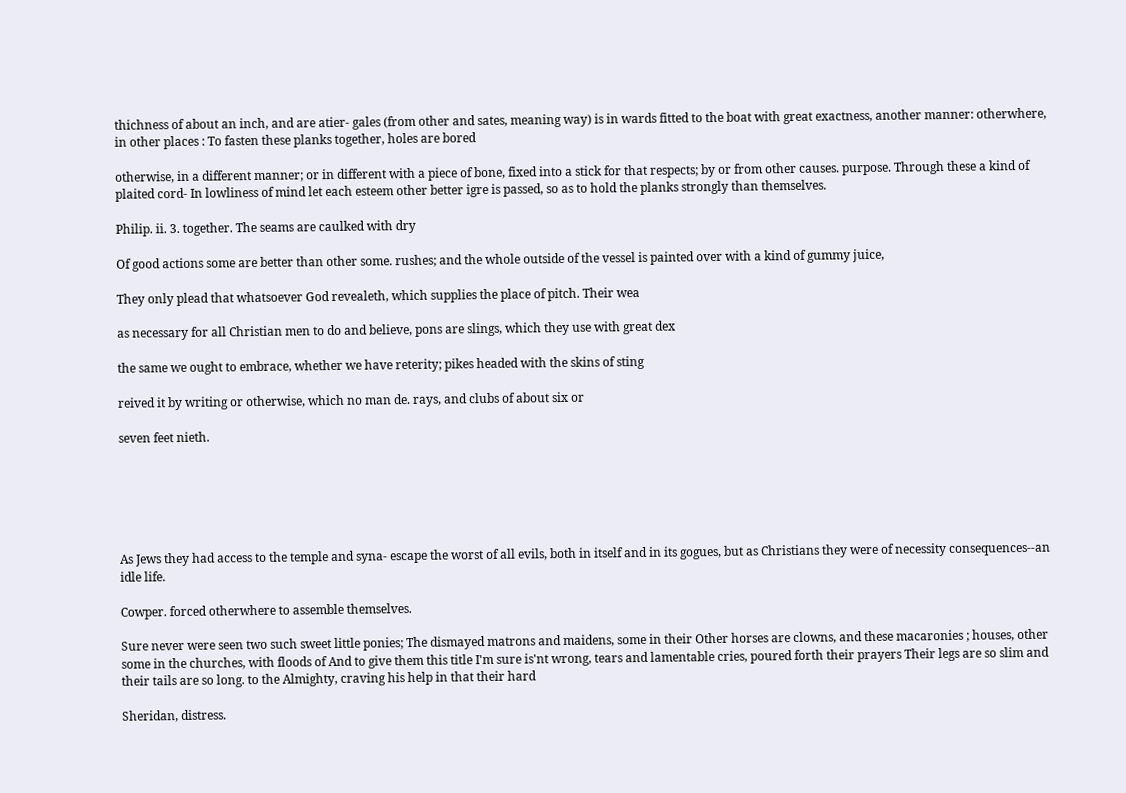thichness of about an inch, and are atier- gales (from other and sates, meaning way) is in wards fitted to the boat with great exactness, another manner: otherwhere, in other places : To fasten these planks together, holes are bored

otherwise, in a different manner; or in different with a piece of bone, fixed into a stick for that respects; by or from other causes. purpose. Through these a kind of plaited cord- In lowliness of mind let each esteem other better igre is passed, so as to hold the planks strongly than themselves.

Philip. ii. 3. together. The seams are caulked with dry

Of good actions some are better than other some. rushes; and the whole outside of the vessel is painted over with a kind of gummy juice,

They only plead that whatsoever God revealeth, which supplies the place of pitch. Their wea

as necessary for all Christian men to do and believe, pons are slings, which they use with great dex

the same we ought to embrace, whether we have reterity; pikes headed with the skins of sting

reived it by writing or otherwise, which no man de. rays, and clubs of about six or

seven feet nieth.






As Jews they had access to the temple and syna- escape the worst of all evils, both in itself and in its gogues, but as Christians they were of necessity consequences--an idle life.

Cowper. forced otherwhere to assemble themselves.

Sure never were seen two such sweet little ponies; The dismayed matrons and maidens, some in their Other horses are clowns, and these macaronies ; houses, other some in the churches, with floods of And to give them this title I'm sure is'nt wrong, tears and lamentable cries, poured forth their prayers Their legs are so slim and their tails are so long. to the Almighty, craving his help in that their hard

Sheridan, distress.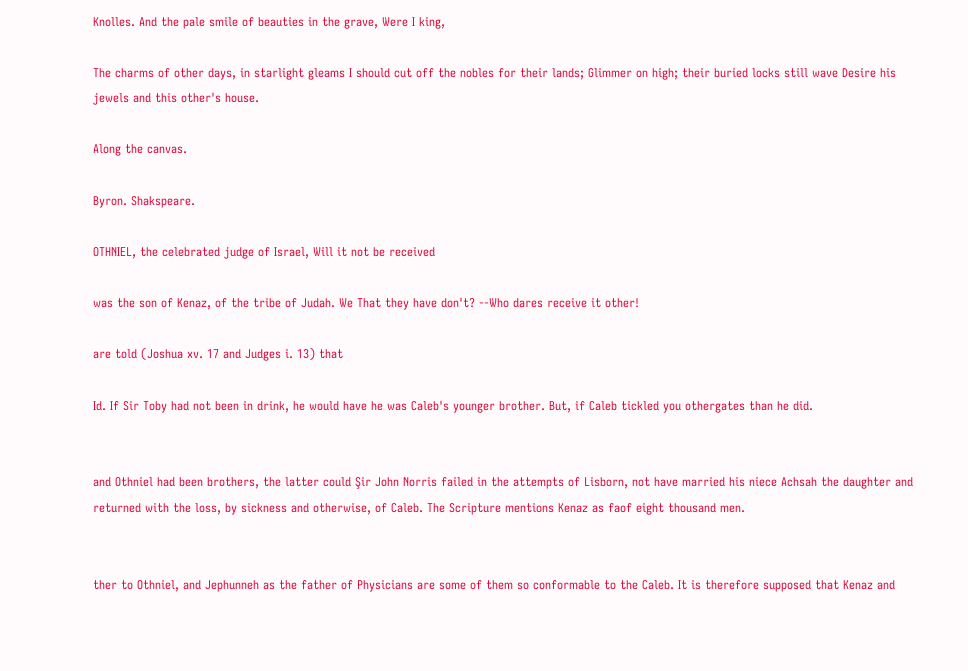Knolles. And the pale smile of beauties in the grave, Were I king,

The charms of other days, in starlight gleams I should cut off the nobles for their lands; Glimmer on high; their buried locks still wave Desire his jewels and this other's house.

Along the canvas.

Byron. Shakspeare.

OTHNIEL, the celebrated judge of Israel, Will it not be received

was the son of Kenaz, of the tribe of Judah. We That they have don't? --Who dares receive it other!

are told (Joshua xv. 17 and Judges i. 13) that

Id. If Sir Toby had not been in drink, he would have he was Caleb's younger brother. But, if Caleb tickled you othergates than he did.


and Othniel had been brothers, the latter could Şir John Norris failed in the attempts of Lisborn, not have married his niece Achsah the daughter and returned with the loss, by sickness and otherwise, of Caleb. The Scripture mentions Kenaz as faof eight thousand men.


ther to Othniel, and Jephunneh as the father of Physicians are some of them so conformable to the Caleb. It is therefore supposed that Kenaz and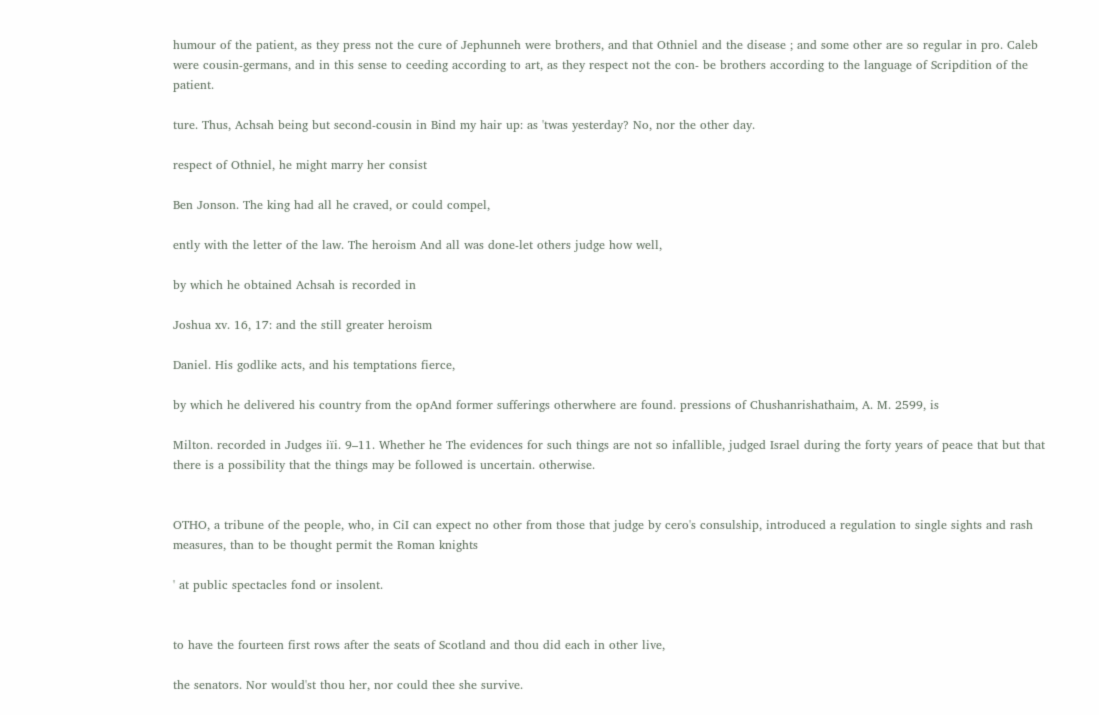humour of the patient, as they press not the cure of Jephunneh were brothers, and that Othniel and the disease ; and some other are so regular in pro. Caleb were cousin-germans, and in this sense to ceeding according to art, as they respect not the con- be brothers according to the language of Scripdition of the patient.

ture. Thus, Achsah being but second-cousin in Bind my hair up: as 'twas yesterday? No, nor the other day.

respect of Othniel, he might marry her consist

Ben Jonson. The king had all he craved, or could compel,

ently with the letter of the law. The heroism And all was done-let others judge how well,

by which he obtained Achsah is recorded in

Joshua xv. 16, 17: and the still greater heroism

Daniel. His godlike acts, and his temptations fierce,

by which he delivered his country from the opAnd former sufferings otherwhere are found. pressions of Chushanrishathaim, A. M. 2599, is

Milton. recorded in Judges iïi. 9–11. Whether he The evidences for such things are not so infallible, judged Israel during the forty years of peace that but that there is a possibility that the things may be followed is uncertain. otherwise.


OTHO, a tribune of the people, who, in CiI can expect no other from those that judge by cero's consulship, introduced a regulation to single sights and rash measures, than to be thought permit the Roman knights

' at public spectacles fond or insolent.


to have the fourteen first rows after the seats of Scotland and thou did each in other live,

the senators. Nor would'st thou her, nor could thee she survive.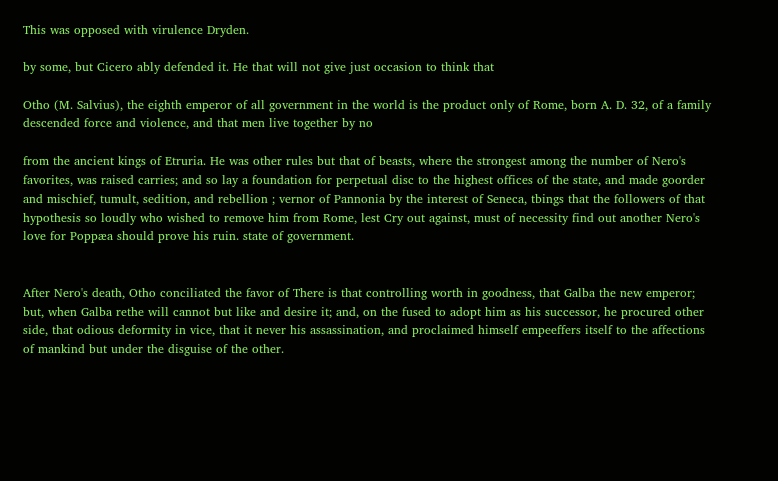This was opposed with virulence Dryden.

by some, but Cicero ably defended it. He that will not give just occasion to think that

Otho (M. Salvius), the eighth emperor of all government in the world is the product only of Rome, born A. D. 32, of a family descended force and violence, and that men live together by no

from the ancient kings of Etruria. He was other rules but that of beasts, where the strongest among the number of Nero's favorites, was raised carries; and so lay a foundation for perpetual disc to the highest offices of the state, and made goorder and mischief, tumult, sedition, and rebellion ; vernor of Pannonia by the interest of Seneca, tbings that the followers of that hypothesis so loudly who wished to remove him from Rome, lest Cry out against, must of necessity find out another Nero's love for Poppæa should prove his ruin. state of government.


After Nero's death, Otho conciliated the favor of There is that controlling worth in goodness, that Galba the new emperor; but, when Galba rethe will cannot but like and desire it; and, on the fused to adopt him as his successor, he procured other side, that odious deformity in vice, that it never his assassination, and proclaimed himself empeeffers itself to the affections of mankind but under the disguise of the other.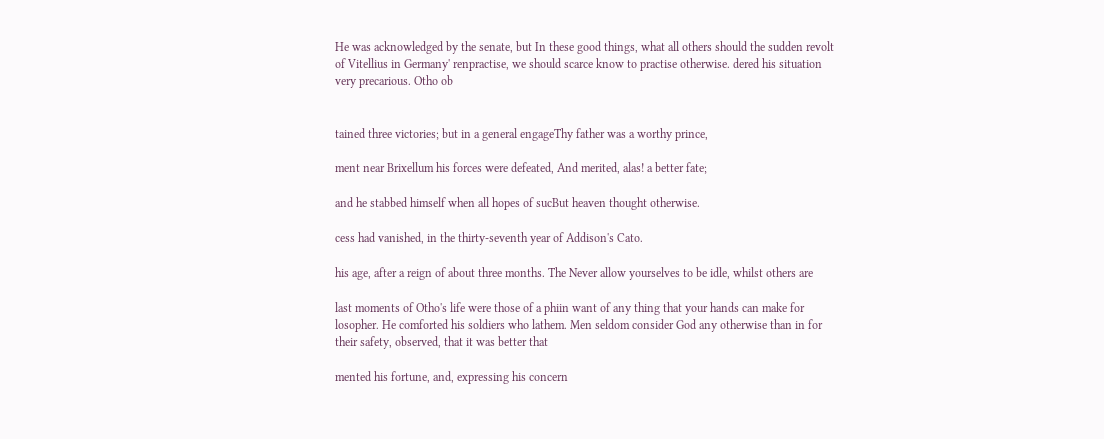He was acknowledged by the senate, but In these good things, what all others should the sudden revolt of Vitellius in Germany' renpractise, we should scarce know to practise otherwise. dered his situation very precarious. Otho ob


tained three victories; but in a general engageThy father was a worthy prince,

ment near Brixellum his forces were defeated, And merited, alas! a better fate;

and he stabbed himself when all hopes of sucBut heaven thought otherwise.

cess had vanished, in the thirty-seventh year of Addison's Cato.

his age, after a reign of about three months. The Never allow yourselves to be idle, whilst others are

last moments of Otho's life were those of a phiin want of any thing that your hands can make for losopher. He comforted his soldiers who lathem. Men seldom consider God any otherwise than in for their safety, observed, that it was better that

mented his fortune, and, expressing his concern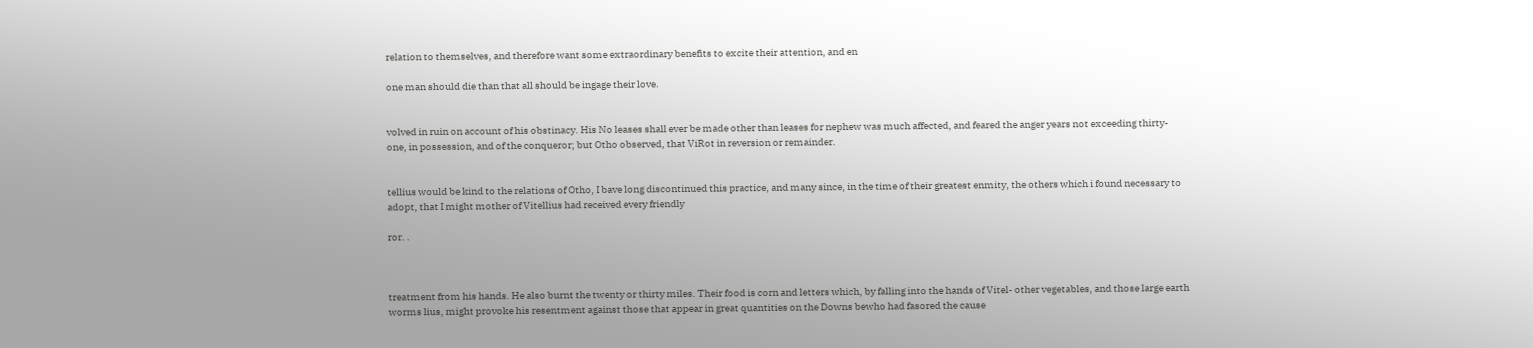relation to themselves, and therefore want some extraordinary benefits to excite their attention, and en

one man should die than that all should be ingage their love.


volved in ruin on account of his obstinacy. His No leases shall ever be made other than leases for nephew was much affected, and feared the anger years not exceeding thirty-one, in possession, and of the conqueror; but Otho observed, that ViRot in reversion or remainder.


tellius would be kind to the relations of Otho, I bave long discontinued this practice, and many since, in the time of their greatest enmity, the others which i found necessary to adopt, that I might mother of Vitellius had received every friendly

ror. .



treatment from his hands. He also burnt the twenty or thirty miles. Their food is corn and letters which, by falling into the hands of Vitel- other vegetables, and those large earth worms lius, might provoke his resentment against those that appear in great quantities on the Downs bewho had fasored the cause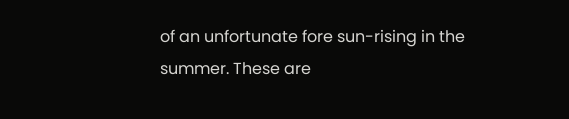of an unfortunate fore sun-rising in the summer. These are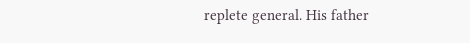replete general. His father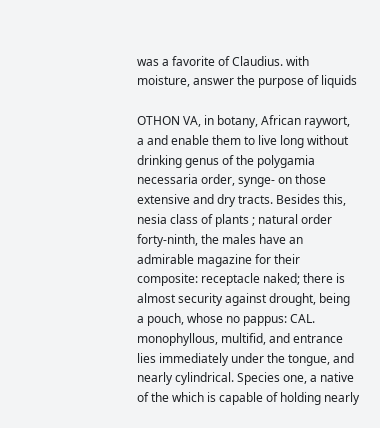was a favorite of Claudius. with moisture, answer the purpose of liquids

OTHON VA, in botany, African raywort, a and enable them to live long without drinking genus of the polygamia necessaria order, synge- on those extensive and dry tracts. Besides this, nesia class of plants ; natural order forty-ninth, the males have an admirable magazine for their composite: receptacle naked; there is almost security against drought, being a pouch, whose no pappus: CAL. monophyllous, multifid, and entrance lies immediately under the tongue, and nearly cylindrical. Species one, a native of the which is capable of holding nearly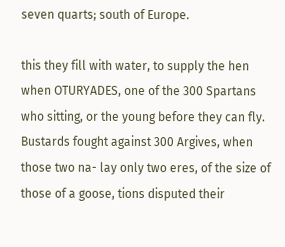seven quarts; south of Europe.

this they fill with water, to supply the hen when OTURYADES, one of the 300 Spartans who sitting, or the young before they can fly. Bustards fought against 300 Argives, when those two na- lay only two eres, of the size of those of a goose, tions disputed their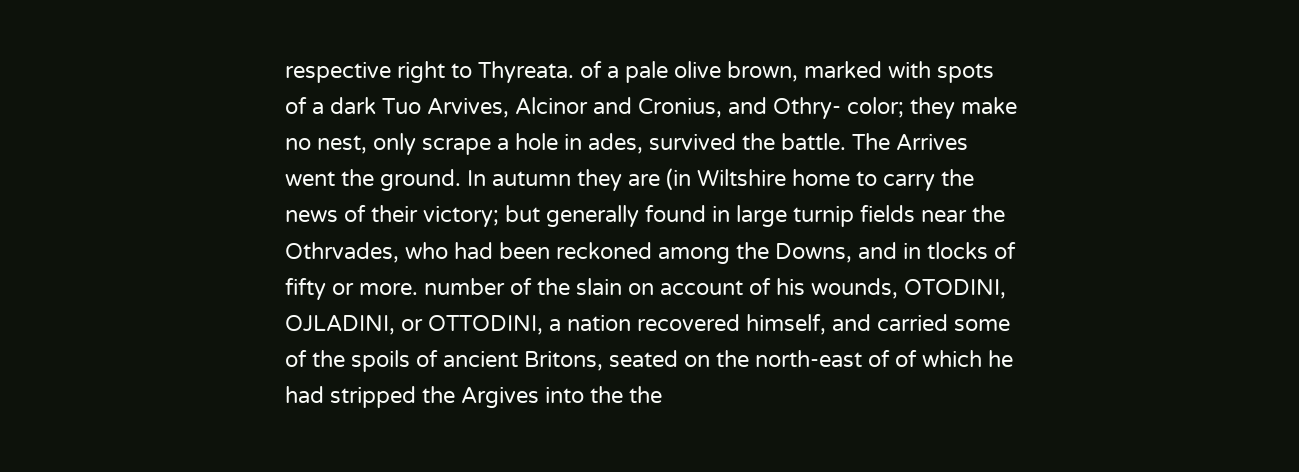respective right to Thyreata. of a pale olive brown, marked with spots of a dark Tuo Arvives, Alcinor and Cronius, and Othry- color; they make no nest, only scrape a hole in ades, survived the battle. The Arrives went the ground. In autumn they are (in Wiltshire home to carry the news of their victory; but generally found in large turnip fields near the Othrvades, who had been reckoned among the Downs, and in tlocks of fifty or more. number of the slain on account of his wounds, OTODINI, OJLADINI, or OTTODINI, a nation recovered himself, and carried some of the spoils of ancient Britons, seated on the north-east of of which he had stripped the Argives into the the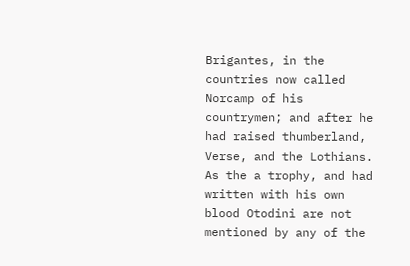Brigantes, in the countries now called Norcamp of his countrymen; and after he had raised thumberland, Verse, and the Lothians. As the a trophy, and had written with his own blood Otodini are not mentioned by any of the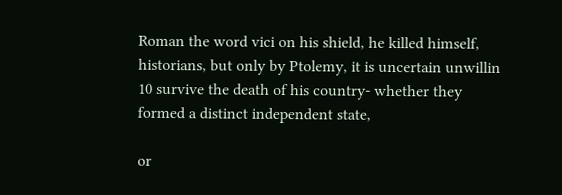Roman the word vici on his shield, he killed himself, historians, but only by Ptolemy, it is uncertain unwillin 10 survive the death of his country- whether they formed a distinct independent state,

or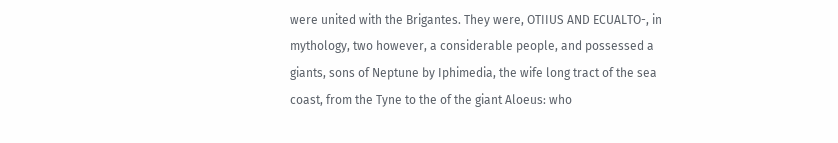were united with the Brigantes. They were, OTIIUS AND ECUALTO-, in mythology, two however, a considerable people, and possessed a giants, sons of Neptune by Iphimedia, the wife long tract of the sea coast, from the Tyne to the of the giant Aloeus: who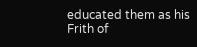educated them as his Frith of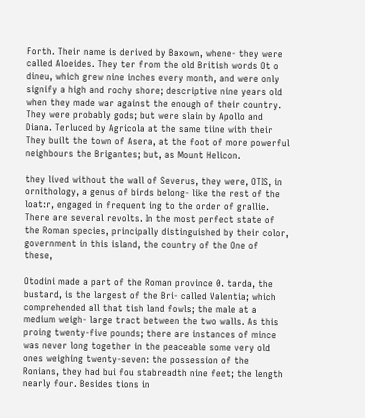Forth. Their name is derived by Baxown, whene- they were called Aloeides. They ter from the old British words Ot o dineu, which grew nine inches every month, and were only signify a high and rochy shore; descriptive nine years old when they made war against the enough of their country. They were probably gods; but were slain by Apollo and Diana. Terluced by Agricola at the same tiine with their They built the town of Asera, at the foot of more powerful neighbours the Brigantes; but, as Mount Helicon.

they lived without the wall of Severus, they were, OTIS, in ornithology, a genus of birds belong- like the rest of the loat:r, engaged in frequent ing to the order of grallie. There are several revolts. In the most perfect state of the Roman species, principally distinguished by their color, government in this island, the country of the One of these,

Otodini made a part of the Roman province 0. tarda, the bustard, is the largest of the Bri- called Valentia; which comprehended all that tish land fowls; the male at a medium weigh- large tract between the two walls. As this proing twenty-five pounds; there are instances of mince was never long together in the peaceable some very old ones weighing twenty-seven: the possession of the Ronians, they had bui fou stabreadth nine feet; the length nearly four. Besides tions in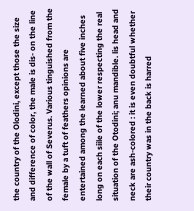the country of the Olodini, except those the size and difference of color, the male is dis- on the line of the wall of Severus. Various tinguished from the female by a tuft of feathers opinions are entertained among the learned about five inches long on each siile of the lower respecting the real situation of the Otodini; anu mandible. lis head and neck are ash-colored : it is even doubtful whether their country was in the back is harred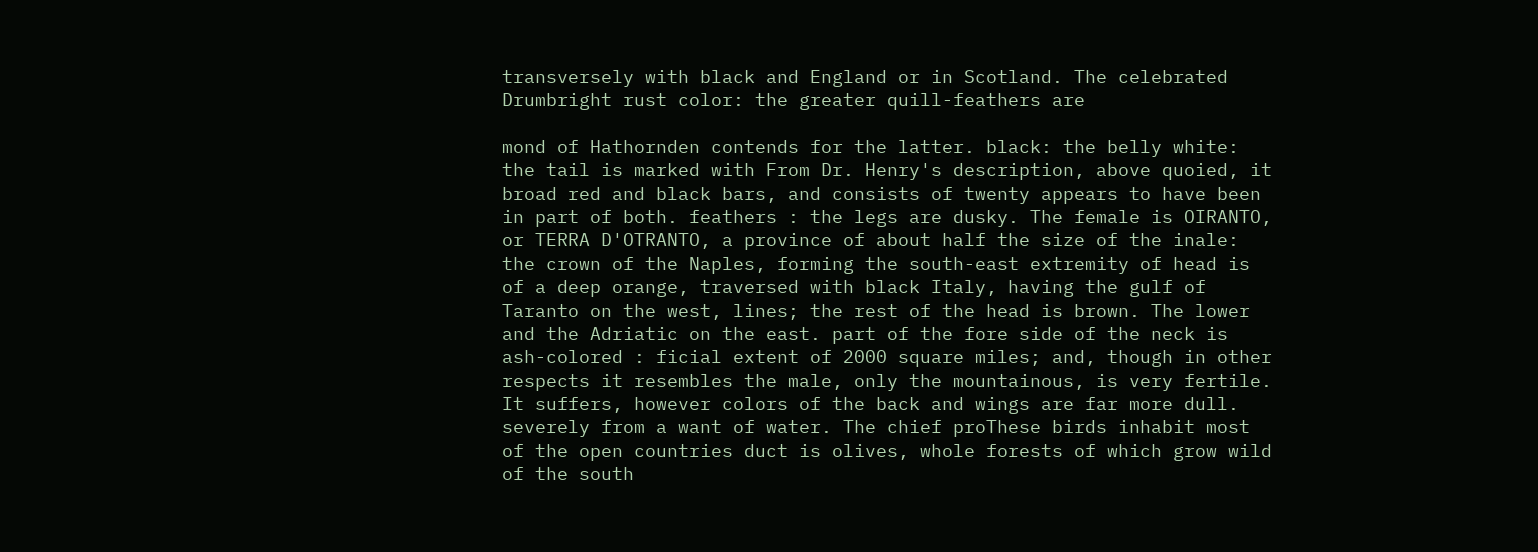transversely with black and England or in Scotland. The celebrated Drumbright rust color: the greater quill-feathers are

mond of Hathornden contends for the latter. black: the belly white: the tail is marked with From Dr. Henry's description, above quoied, it broad red and black bars, and consists of twenty appears to have been in part of both. feathers : the legs are dusky. The female is OIRANTO, or TERRA D'OTRANTO, a province of about half the size of the inale: the crown of the Naples, forming the south-east extremity of head is of a deep orange, traversed with black Italy, having the gulf of Taranto on the west, lines; the rest of the head is brown. The lower and the Adriatic on the east. part of the fore side of the neck is ash-colored : ficial extent of 2000 square miles; and, though in other respects it resembles the male, only the mountainous, is very fertile. It suffers, however colors of the back and wings are far more dull. severely from a want of water. The chief proThese birds inhabit most of the open countries duct is olives, whole forests of which grow wild of the south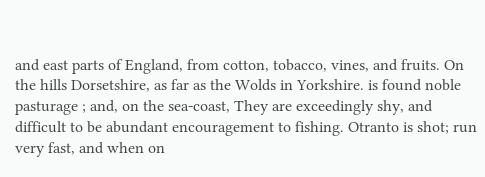and east parts of England, from cotton, tobacco, vines, and fruits. On the hills Dorsetshire, as far as the Wolds in Yorkshire. is found noble pasturage ; and, on the sea-coast, They are exceedingly shy, and difficult to be abundant encouragement to fishing. Otranto is shot; run very fast, and when on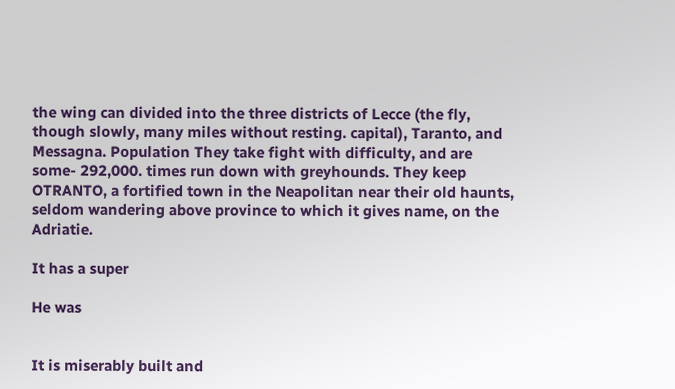the wing can divided into the three districts of Lecce (the fly, though slowly, many miles without resting. capital), Taranto, and Messagna. Population They take fight with difficulty, and are some- 292,000. times run down with greyhounds. They keep OTRANTO, a fortified town in the Neapolitan near their old haunts, seldom wandering above province to which it gives name, on the Adriatie.

It has a super

He was


It is miserably built and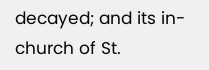decayed; and its in- church of St.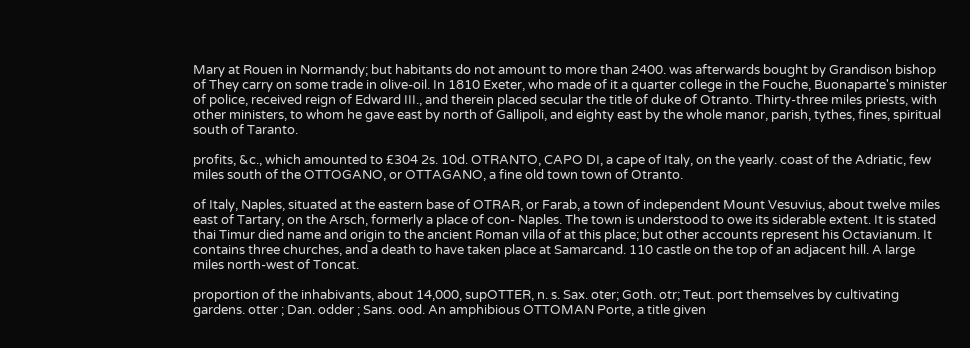Mary at Rouen in Normandy; but habitants do not amount to more than 2400. was afterwards bought by Grandison bishop of They carry on some trade in olive-oil. In 1810 Exeter, who made of it a quarter college in the Fouche, Buonaparte's minister of police, received reign of Edward III., and therein placed secular the title of duke of Otranto. Thirty-three miles priests, with other ministers, to whom he gave east by north of Gallipoli, and eighty east by the whole manor, parish, tythes, fines, spiritual south of Taranto.

profits, &c., which amounted to £304 2s. 10d. OTRANTO, CAPO DI, a cape of Italy, on the yearly. coast of the Adriatic, few miles south of the OTTOGANO, or OTTAGANO, a fine old town town of Otranto.

of Italy, Naples, situated at the eastern base of OTRAR, or Farab, a town of independent Mount Vesuvius, about twelve miles east of Tartary, on the Arsch, formerly a place of con- Naples. The town is understood to owe its siderable extent. It is stated thai Timur died name and origin to the ancient Roman villa of at this place; but other accounts represent his Octavianum. It contains three churches, and a death to have taken place at Samarcand. 110 castle on the top of an adjacent hill. A large miles north-west of Toncat.

proportion of the inhabivants, about 14,000, supOTTER, n. s. Sax. oter; Goth. otr; Teut. port themselves by cultivating gardens. otter ; Dan. odder ; Sans. ood. An amphibious OTTOMAN Porte, a title given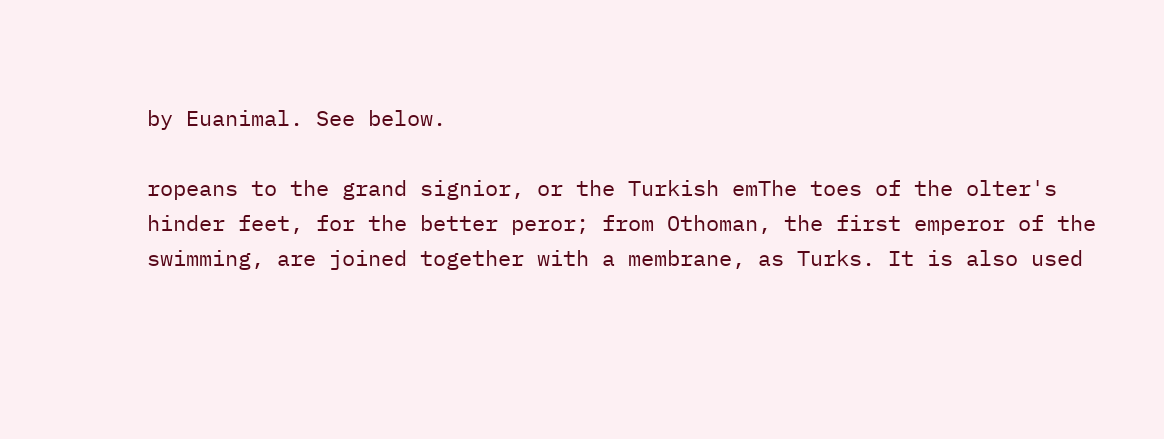by Euanimal. See below.

ropeans to the grand signior, or the Turkish emThe toes of the olter's hinder feet, for the better peror; from Othoman, the first emperor of the swimming, are joined together with a membrane, as Turks. It is also used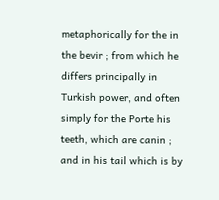metaphorically for the in the bevir ; from which he differs principally in Turkish power, and often simply for the Porte his teeth, which are canin ; and in his tail which is by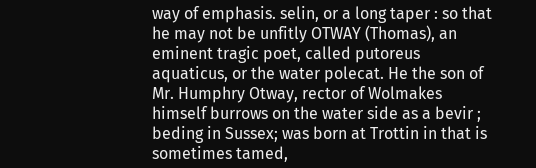way of emphasis. selin, or a long taper : so that he may not be unfitly OTWAY (Thomas), an eminent tragic poet, called putoreus aquaticus, or the water polecat. He the son of Mr. Humphry Otway, rector of Wolmakes himself burrows on the water side as a bevir ; beding in Sussex; was born at Trottin in that is sometimes tamed,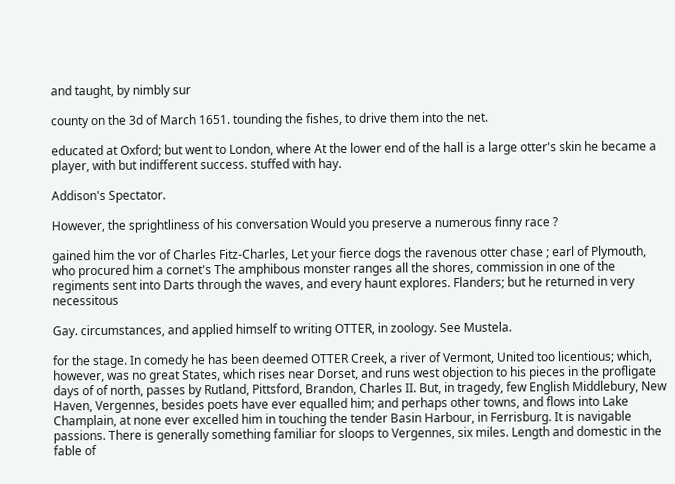and taught, by nimbly sur

county on the 3d of March 1651. tounding the fishes, to drive them into the net.

educated at Oxford; but went to London, where At the lower end of the hall is a large otter's skin he became a player, with but indifferent success. stuffed with hay.

Addison's Spectator.

However, the sprightliness of his conversation Would you preserve a numerous finny race ?

gained him the vor of Charles Fitz-Charles, Let your fierce dogs the ravenous otter chase ; earl of Plymouth, who procured him a cornet's The amphibous monster ranges all the shores, commission in one of the regiments sent into Darts through the waves, and every haunt explores. Flanders; but he returned in very necessitous

Gay. circumstances, and applied himself to writing OTTER, in zoology. See Mustela.

for the stage. In comedy he has been deemed OTTER Creek, a river of Vermont, United too licentious; which, however, was no great States, which rises near Dorset, and runs west objection to his pieces in the profligate days of of north, passes by Rutland, Pittsford, Brandon, Charles II. But, in tragedy, few English Middlebury, New Haven, Vergennes, besides poets have ever equalled him; and perhaps other towns, and flows into Lake Champlain, at none ever excelled him in touching the tender Basin Harbour, in Ferrisburg. It is navigable passions. There is generally something familiar for sloops to Vergennes, six miles. Length and domestic in the fable of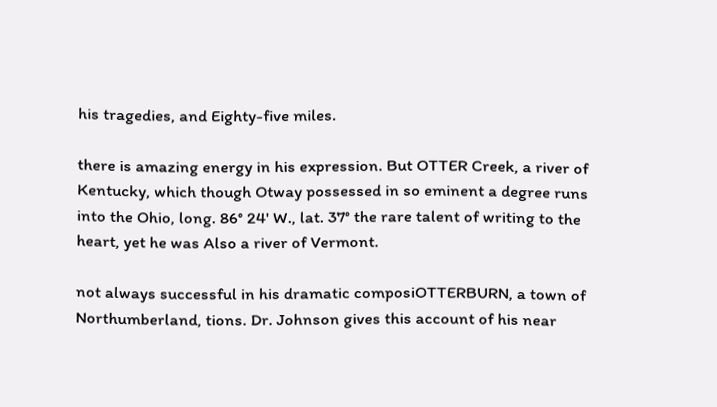his tragedies, and Eighty-five miles.

there is amazing energy in his expression. But OTTER Creek, a river of Kentucky, which though Otway possessed in so eminent a degree runs into the Ohio, long. 86° 24' W., lat. 37° the rare talent of writing to the heart, yet he was Also a river of Vermont.

not always successful in his dramatic composiOTTERBURN, a town of Northumberland, tions. Dr. Johnson gives this account of his near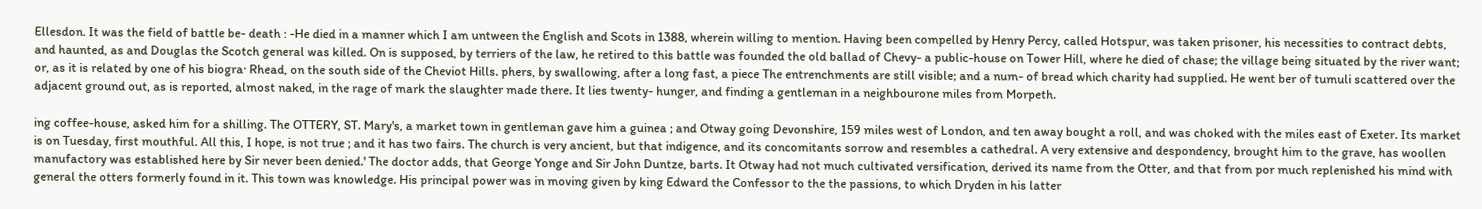Ellesdon. It was the field of battle be- death : -He died in a manner which I am untween the English and Scots in 1388, wherein willing to mention. Having been compelled by Henry Percy, called Hotspur, was taken prisoner, his necessities to contract debts, and haunted, as and Douglas the Scotch general was killed. On is supposed, by terriers of the law, he retired to this battle was founded the old ballad of Chevy- a public-house on Tower Hill, where he died of chase; the village being situated by the river want; or, as it is related by one of his biogra· Rhead, on the south side of the Cheviot Hills. phers, by swallowing, after a long fast, a piece The entrenchments are still visible; and a num- of bread which charity had supplied. He went ber of tumuli scattered over the adjacent ground out, as is reported, almost naked, in the rage of mark the slaughter made there. It lies twenty- hunger, and finding a gentleman in a neighbourone miles from Morpeth.

ing coffee-house, asked him for a shilling. The OTTERY, ST. Mary's, a market town in gentleman gave him a guinea ; and Otway going Devonshire, 159 miles west of London, and ten away bought a roll, and was choked with the miles east of Exeter. Its market is on Tuesday, first mouthful. All this, I hope, is not true ; and it has two fairs. The church is very ancient, but that indigence, and its concomitants sorrow and resembles a cathedral. A very extensive and despondency, brought him to the grave, has woollen manufactory was established here by Sir never been denied.' The doctor adds, that George Yonge and Sir John Duntze, barts. It Otway had not much cultivated versification, derived its name from the Otter, and that from por much replenished his mind with general the otters formerly found in it. This town was knowledge. His principal power was in moving given by king Edward the Confessor to the the passions, to which Dryden in his latter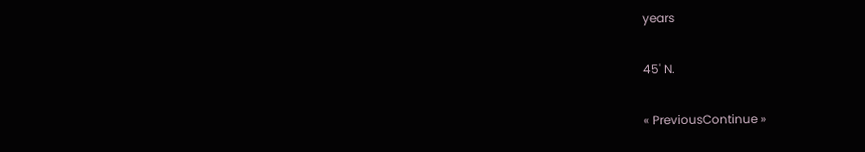years

45' N.

« PreviousContinue »